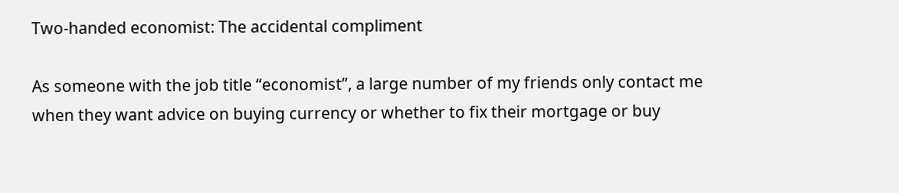Two-handed economist: The accidental compliment

As someone with the job title “economist”, a large number of my friends only contact me when they want advice on buying currency or whether to fix their mortgage or buy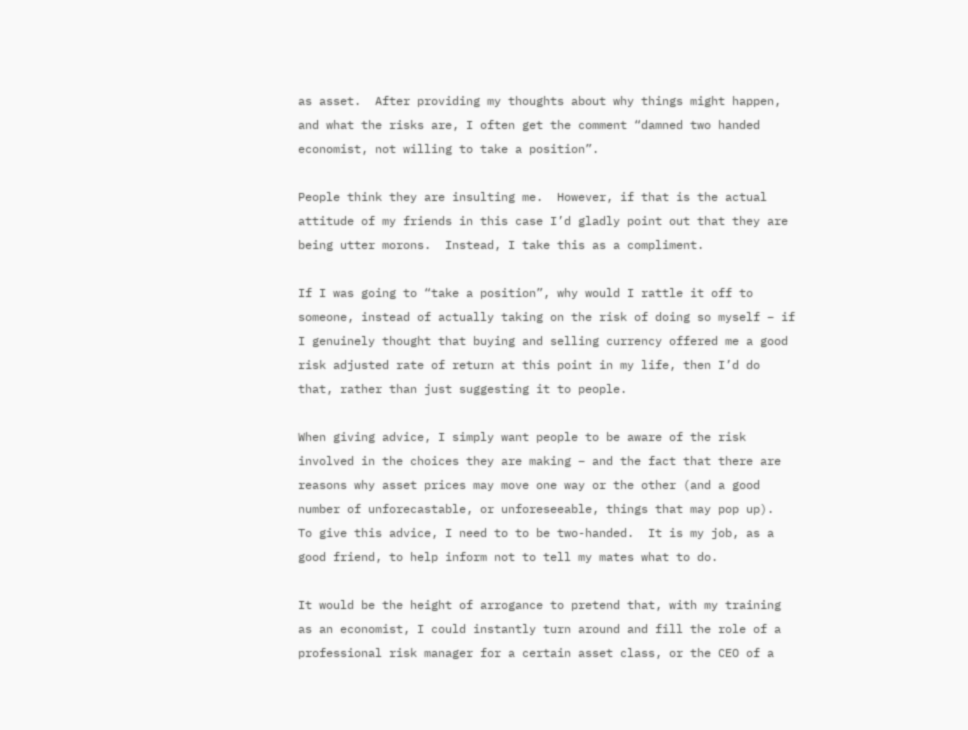as asset.  After providing my thoughts about why things might happen, and what the risks are, I often get the comment “damned two handed economist, not willing to take a position”.

People think they are insulting me.  However, if that is the actual attitude of my friends in this case I’d gladly point out that they are being utter morons.  Instead, I take this as a compliment.

If I was going to “take a position”, why would I rattle it off to someone, instead of actually taking on the risk of doing so myself – if I genuinely thought that buying and selling currency offered me a good risk adjusted rate of return at this point in my life, then I’d do that, rather than just suggesting it to people.

When giving advice, I simply want people to be aware of the risk involved in the choices they are making – and the fact that there are reasons why asset prices may move one way or the other (and a good number of unforecastable, or unforeseeable, things that may pop up).  To give this advice, I need to to be two-handed.  It is my job, as a good friend, to help inform not to tell my mates what to do.

It would be the height of arrogance to pretend that, with my training as an economist, I could instantly turn around and fill the role of a professional risk manager for a certain asset class, or the CEO of a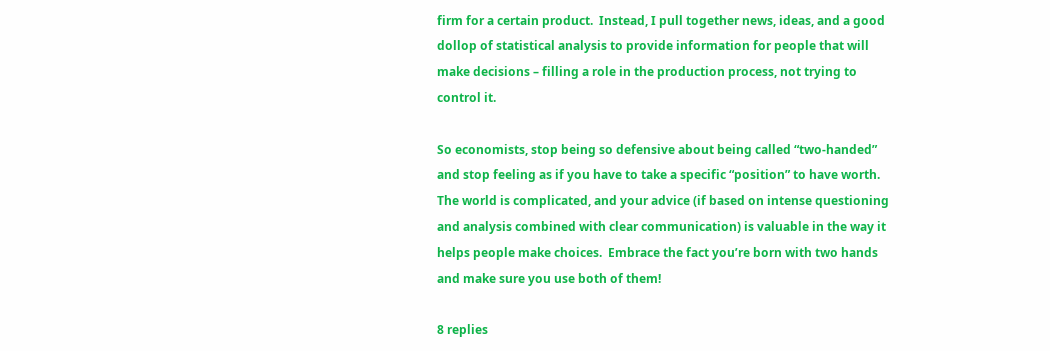firm for a certain product.  Instead, I pull together news, ideas, and a good dollop of statistical analysis to provide information for people that will make decisions – filling a role in the production process, not trying to control it.

So economists, stop being so defensive about being called “two-handed” and stop feeling as if you have to take a specific “position” to have worth.  The world is complicated, and your advice (if based on intense questioning and analysis combined with clear communication) is valuable in the way it helps people make choices.  Embrace the fact you’re born with two hands and make sure you use both of them!

8 replies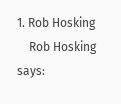1. Rob Hosking
    Rob Hosking says: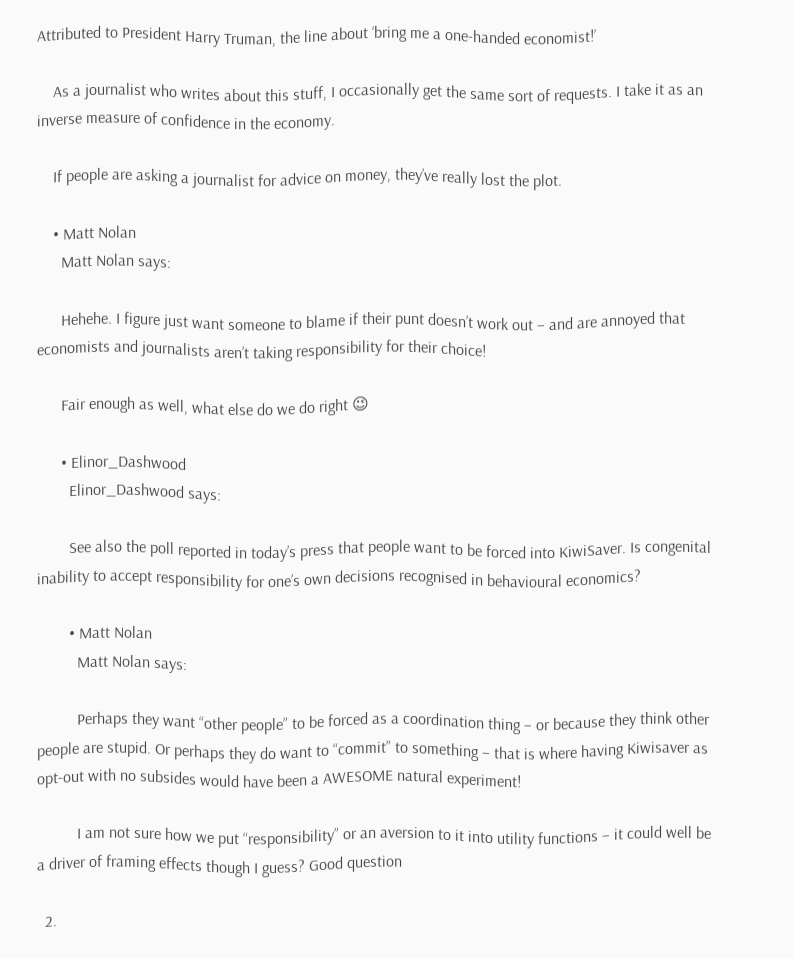Attributed to President Harry Truman, the line about ‘bring me a one-handed economist!’

    As a journalist who writes about this stuff, I occasionally get the same sort of requests. I take it as an inverse measure of confidence in the economy.

    If people are asking a journalist for advice on money, they’ve really lost the plot.

    • Matt Nolan
      Matt Nolan says:

      Hehehe. I figure just want someone to blame if their punt doesn’t work out – and are annoyed that economists and journalists aren’t taking responsibility for their choice!

      Fair enough as well, what else do we do right 😉

      • Elinor_Dashwood
        Elinor_Dashwood says:

        See also the poll reported in today’s press that people want to be forced into KiwiSaver. Is congenital inability to accept responsibility for one’s own decisions recognised in behavioural economics?

        • Matt Nolan
          Matt Nolan says:

          Perhaps they want “other people” to be forced as a coordination thing – or because they think other people are stupid. Or perhaps they do want to “commit” to something – that is where having Kiwisaver as opt-out with no subsides would have been a AWESOME natural experiment!

          I am not sure how we put “responsibility” or an aversion to it into utility functions – it could well be a driver of framing effects though I guess? Good question

  2.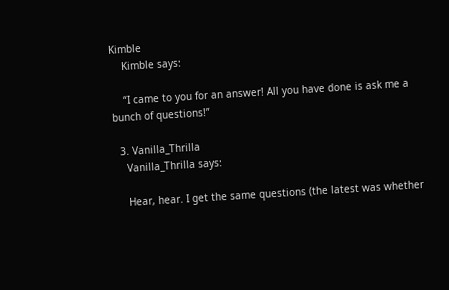Kimble
    Kimble says:

    “I came to you for an answer! All you have done is ask me a bunch of questions!”

  3. Vanilla_Thrilla
    Vanilla_Thrilla says:

    Hear, hear. I get the same questions (the latest was whether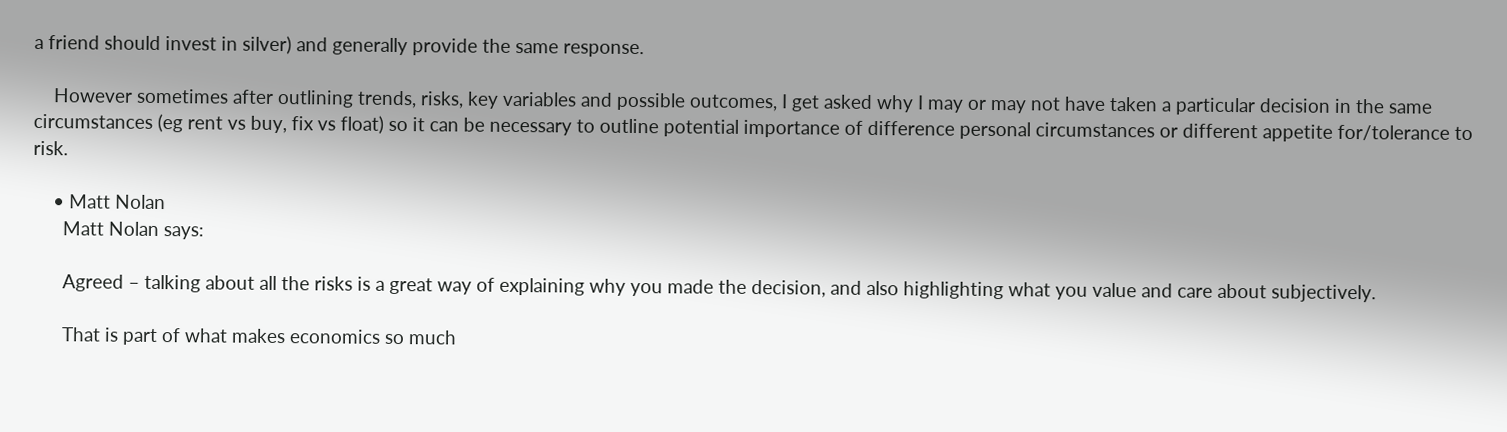a friend should invest in silver) and generally provide the same response.

    However sometimes after outlining trends, risks, key variables and possible outcomes, I get asked why I may or may not have taken a particular decision in the same circumstances (eg rent vs buy, fix vs float) so it can be necessary to outline potential importance of difference personal circumstances or different appetite for/tolerance to risk.

    • Matt Nolan
      Matt Nolan says:

      Agreed – talking about all the risks is a great way of explaining why you made the decision, and also highlighting what you value and care about subjectively.

      That is part of what makes economics so much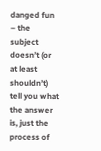danged fun – the subject doesn’t (or at least shouldn’t) tell you what the answer is, just the process of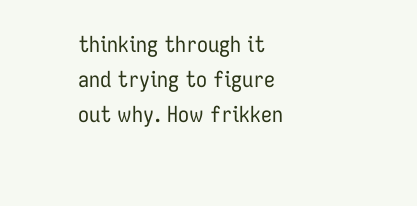thinking through it and trying to figure out why. How frikken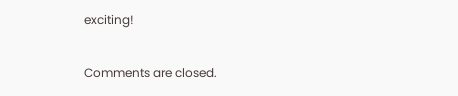exciting!

Comments are closed.